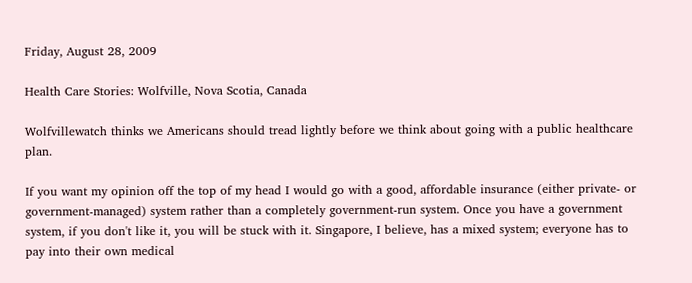Friday, August 28, 2009

Health Care Stories: Wolfville, Nova Scotia, Canada

Wolfvillewatch thinks we Americans should tread lightly before we think about going with a public healthcare plan.

If you want my opinion off the top of my head I would go with a good, affordable insurance (either private- or government-managed) system rather than a completely government-run system. Once you have a government system, if you don't like it, you will be stuck with it. Singapore, I believe, has a mixed system; everyone has to pay into their own medical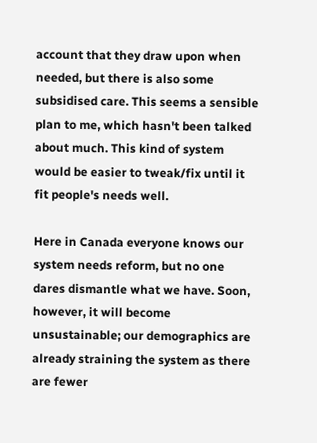account that they draw upon when needed, but there is also some subsidised care. This seems a sensible plan to me, which hasn't been talked about much. This kind of system would be easier to tweak/fix until it fit people's needs well.

Here in Canada everyone knows our system needs reform, but no one dares dismantle what we have. Soon, however, it will become unsustainable; our demographics are already straining the system as there are fewer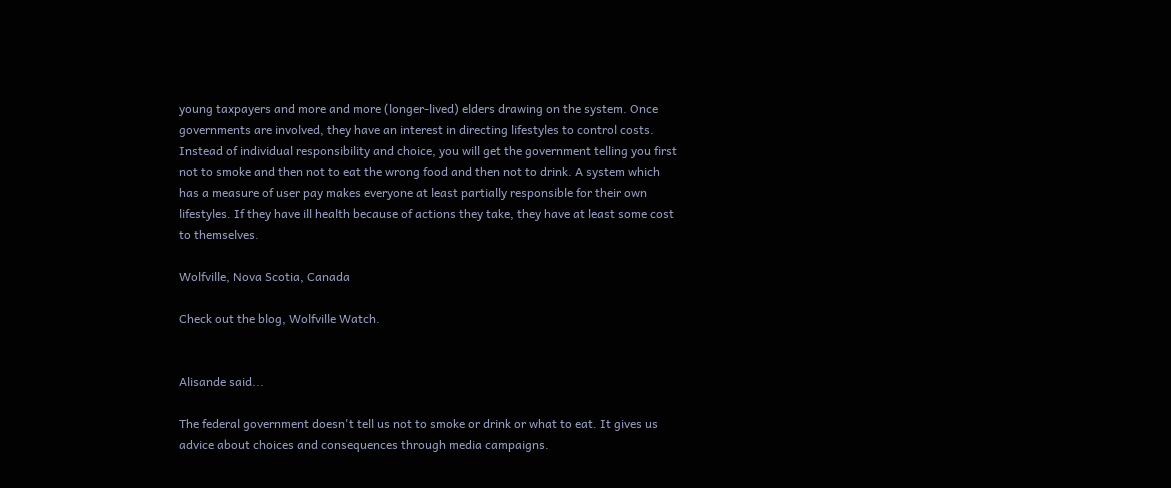young taxpayers and more and more (longer-lived) elders drawing on the system. Once governments are involved, they have an interest in directing lifestyles to control costs. Instead of individual responsibility and choice, you will get the government telling you first not to smoke and then not to eat the wrong food and then not to drink. A system which has a measure of user pay makes everyone at least partially responsible for their own lifestyles. If they have ill health because of actions they take, they have at least some cost to themselves.

Wolfville, Nova Scotia, Canada

Check out the blog, Wolfville Watch.


Alisande said...

The federal government doesn't tell us not to smoke or drink or what to eat. It gives us advice about choices and consequences through media campaigns.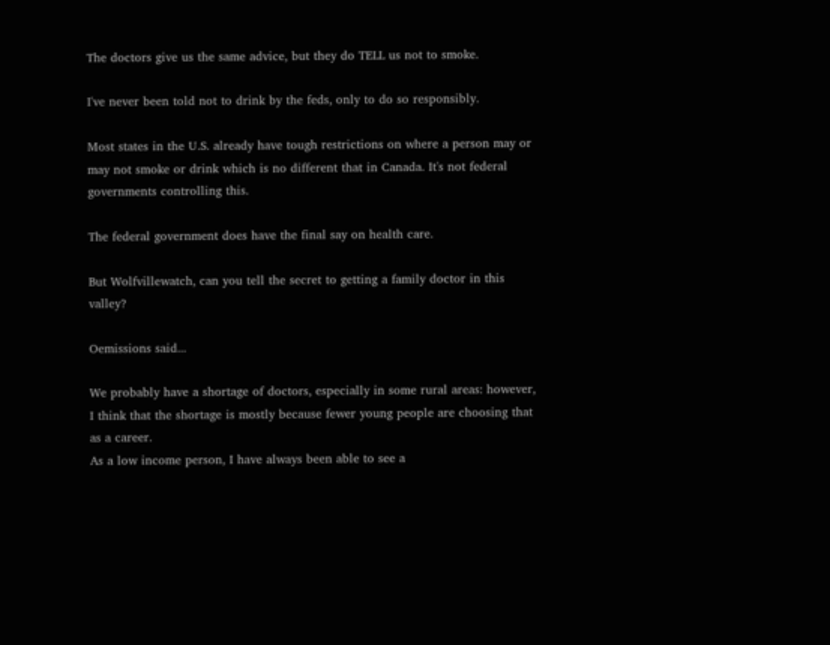The doctors give us the same advice, but they do TELL us not to smoke.

I've never been told not to drink by the feds, only to do so responsibly.

Most states in the U.S. already have tough restrictions on where a person may or may not smoke or drink which is no different that in Canada. It's not federal governments controlling this.

The federal government does have the final say on health care.

But Wolfvillewatch, can you tell the secret to getting a family doctor in this valley?

Oemissions said...

We probably have a shortage of doctors, especially in some rural areas: however, I think that the shortage is mostly because fewer young people are choosing that as a career.
As a low income person, I have always been able to see a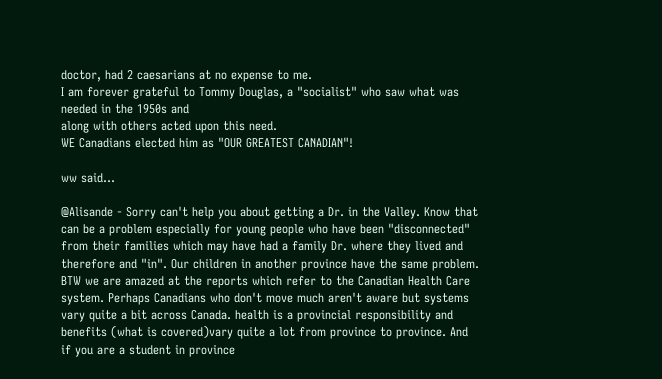doctor, had 2 caesarians at no expense to me.
I am forever grateful to Tommy Douglas, a "socialist" who saw what was needed in the 1950s and
along with others acted upon this need.
WE Canadians elected him as "OUR GREATEST CANADIAN"!

ww said...

@Alisande - Sorry can't help you about getting a Dr. in the Valley. Know that can be a problem especially for young people who have been "disconnected" from their families which may have had a family Dr. where they lived and therefore and "in". Our children in another province have the same problem. BTW we are amazed at the reports which refer to the Canadian Health Care system. Perhaps Canadians who don't move much aren't aware but systems vary quite a bit across Canada. health is a provincial responsibility and benefits (what is covered)vary quite a lot from province to province. And if you are a student in province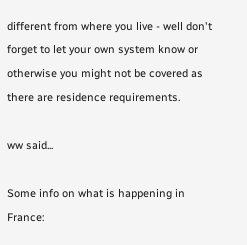different from where you live - well don't forget to let your own system know or otherwise you might not be covered as there are residence requirements.

ww said...

Some info on what is happening in France: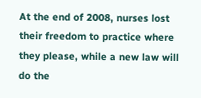At the end of 2008, nurses lost their freedom to practice where they please, while a new law will do the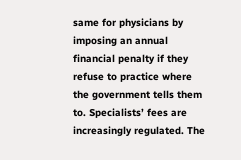same for physicians by imposing an annual financial penalty if they refuse to practice where the government tells them to. Specialists’ fees are increasingly regulated. The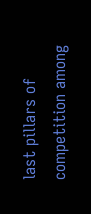last pillars of competition among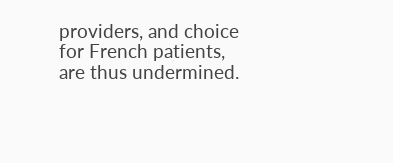providers, and choice for French patients, are thus undermined.